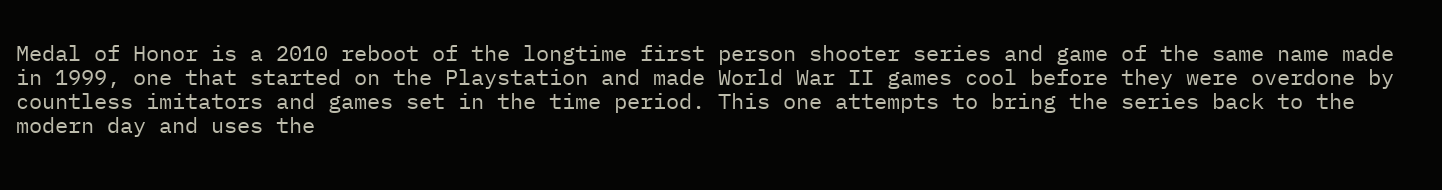Medal of Honor is a 2010 reboot of the longtime first person shooter series and game of the same name made in 1999, one that started on the Playstation and made World War II games cool before they were overdone by countless imitators and games set in the time period. This one attempts to bring the series back to the modern day and uses the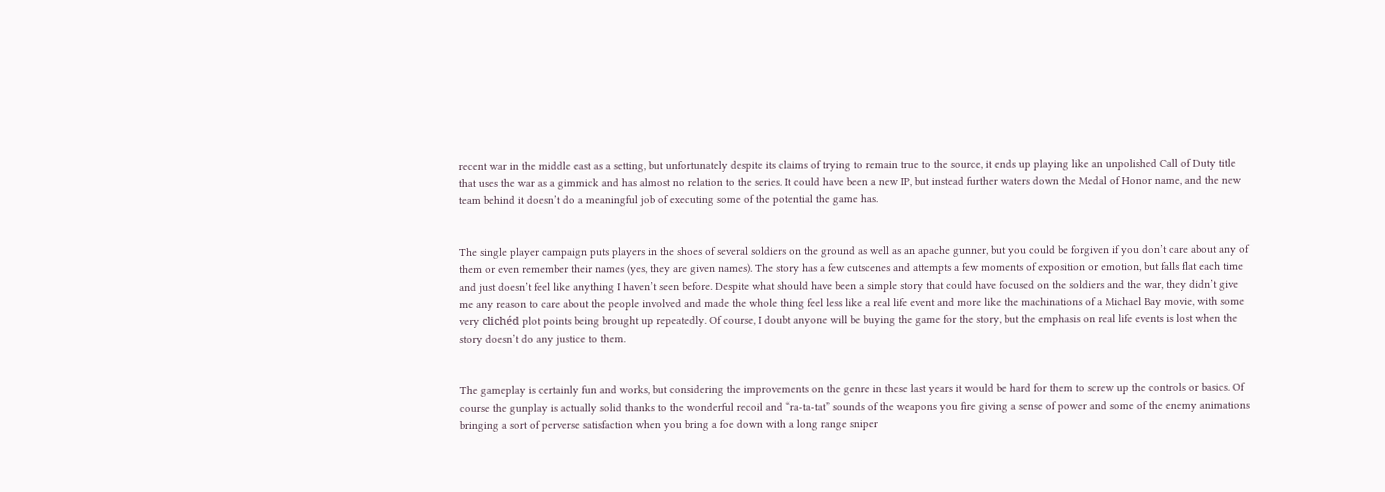recent war in the middle east as a setting, but unfortunately despite its claims of trying to remain true to the source, it ends up playing like an unpolished Call of Duty title that uses the war as a gimmick and has almost no relation to the series. It could have been a new IP, but instead further waters down the Medal of Honor name, and the new team behind it doesn’t do a meaningful job of executing some of the potential the game has.


The single player campaign puts players in the shoes of several soldiers on the ground as well as an apache gunner, but you could be forgiven if you don’t care about any of them or even remember their names (yes, they are given names). The story has a few cutscenes and attempts a few moments of exposition or emotion, but falls flat each time and just doesn’t feel like anything I haven’t seen before. Despite what should have been a simple story that could have focused on the soldiers and the war, they didn’t give me any reason to care about the people involved and made the whole thing feel less like a real life event and more like the machinations of a Michael Bay movie, with some very clichéd plot points being brought up repeatedly. Of course, I doubt anyone will be buying the game for the story, but the emphasis on real life events is lost when the story doesn’t do any justice to them.


The gameplay is certainly fun and works, but considering the improvements on the genre in these last years it would be hard for them to screw up the controls or basics. Of course the gunplay is actually solid thanks to the wonderful recoil and “ra-ta-tat” sounds of the weapons you fire giving a sense of power and some of the enemy animations bringing a sort of perverse satisfaction when you bring a foe down with a long range sniper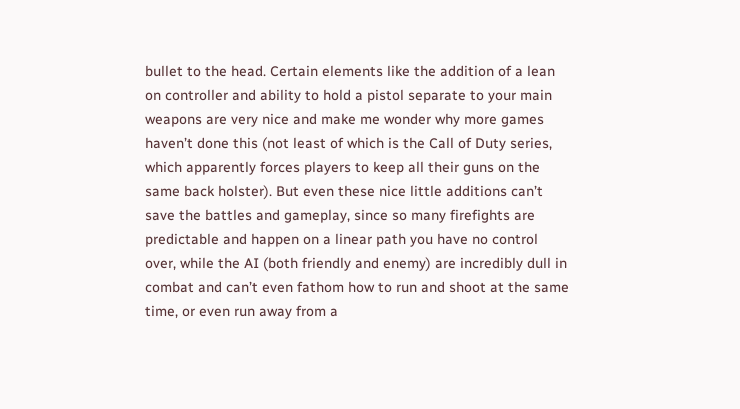bullet to the head. Certain elements like the addition of a lean on controller and ability to hold a pistol separate to your main weapons are very nice and make me wonder why more games haven’t done this (not least of which is the Call of Duty series, which apparently forces players to keep all their guns on the same back holster). But even these nice little additions can’t save the battles and gameplay, since so many firefights are predictable and happen on a linear path you have no control over, while the AI (both friendly and enemy) are incredibly dull in combat and can’t even fathom how to run and shoot at the same time, or even run away from a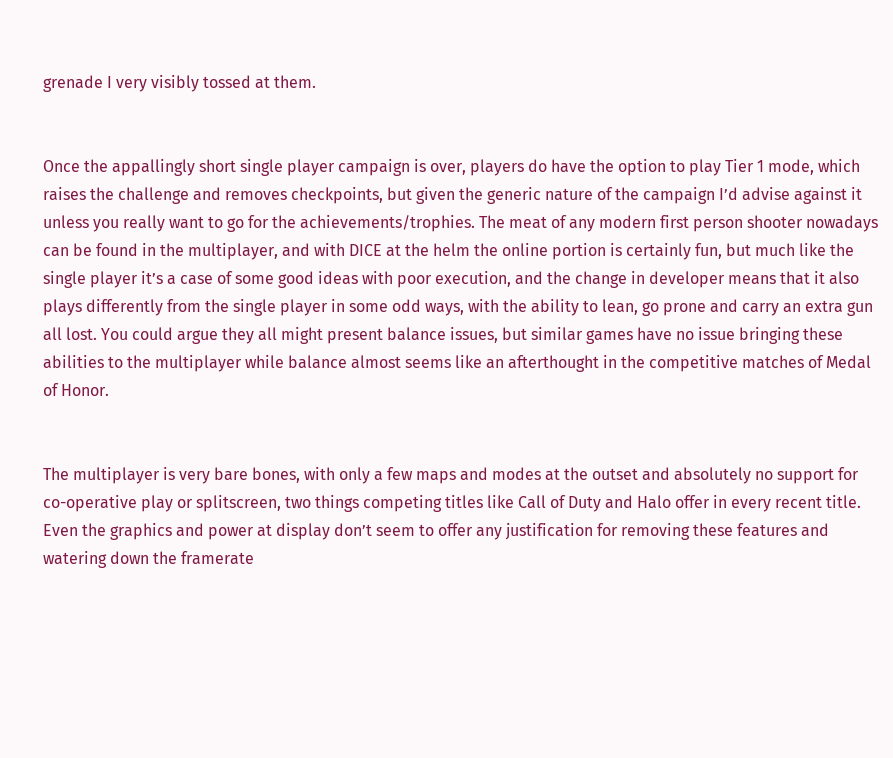grenade I very visibly tossed at them.


Once the appallingly short single player campaign is over, players do have the option to play Tier 1 mode, which raises the challenge and removes checkpoints, but given the generic nature of the campaign I’d advise against it unless you really want to go for the achievements/trophies. The meat of any modern first person shooter nowadays can be found in the multiplayer, and with DICE at the helm the online portion is certainly fun, but much like the single player it’s a case of some good ideas with poor execution, and the change in developer means that it also plays differently from the single player in some odd ways, with the ability to lean, go prone and carry an extra gun all lost. You could argue they all might present balance issues, but similar games have no issue bringing these abilities to the multiplayer while balance almost seems like an afterthought in the competitive matches of Medal of Honor.


The multiplayer is very bare bones, with only a few maps and modes at the outset and absolutely no support for co-operative play or splitscreen, two things competing titles like Call of Duty and Halo offer in every recent title. Even the graphics and power at display don’t seem to offer any justification for removing these features and watering down the framerate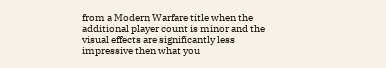from a Modern Warfare title when the additional player count is minor and the visual effects are significantly less impressive then what you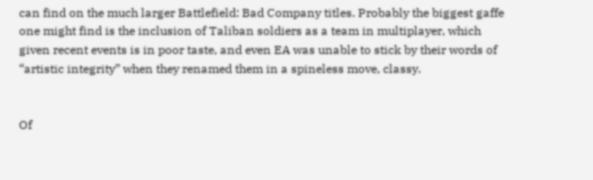can find on the much larger Battlefield: Bad Company titles. Probably the biggest gaffe one might find is the inclusion of Taliban soldiers as a team in multiplayer, which given recent events is in poor taste, and even EA was unable to stick by their words of “artistic integrity” when they renamed them in a spineless move, classy.


Of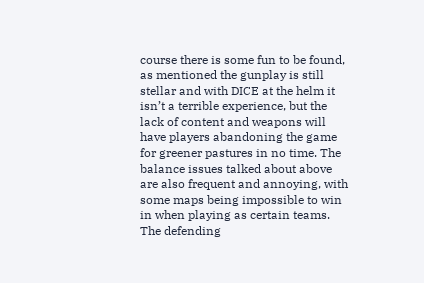course there is some fun to be found, as mentioned the gunplay is still stellar and with DICE at the helm it isn’t a terrible experience, but the lack of content and weapons will have players abandoning the game for greener pastures in no time. The balance issues talked about above are also frequent and annoying, with some maps being impossible to win in when playing as certain teams. The defending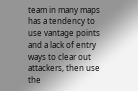team in many maps has a tendency to use vantage points and a lack of entry ways to clear out attackers, then use the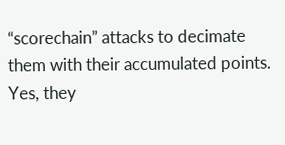“scorechain” attacks to decimate them with their accumulated points. Yes, they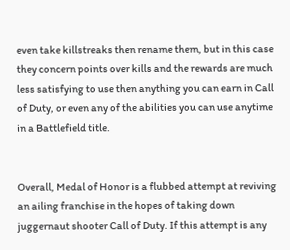even take killstreaks then rename them, but in this case they concern points over kills and the rewards are much less satisfying to use then anything you can earn in Call of Duty, or even any of the abilities you can use anytime in a Battlefield title.


Overall, Medal of Honor is a flubbed attempt at reviving an ailing franchise in the hopes of taking down juggernaut shooter Call of Duty. If this attempt is any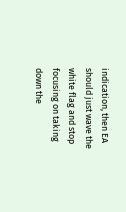indication, then EA should just wave the white flag and stop focusing on taking down the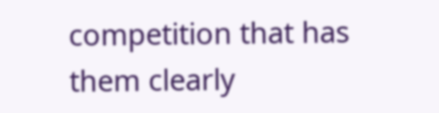competition that has them clearly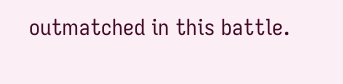outmatched in this battle.